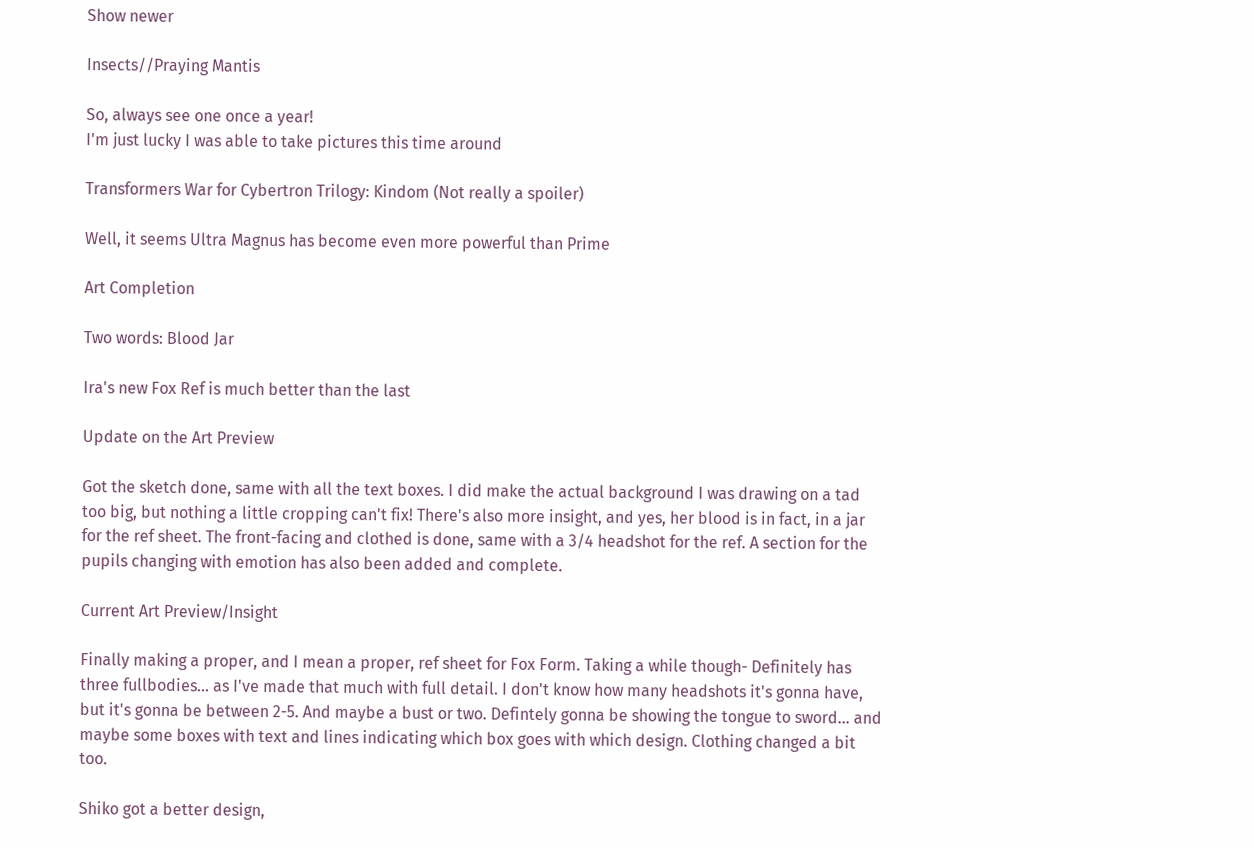Show newer

Insects//Praying Mantis

So, always see one once a year!
I'm just lucky I was able to take pictures this time around

Transformers War for Cybertron Trilogy: Kindom (Not really a spoiler)

Well, it seems Ultra Magnus has become even more powerful than Prime

Art Completion

Two words: Blood Jar

Ira's new Fox Ref is much better than the last

Update on the Art Preview

Got the sketch done, same with all the text boxes. I did make the actual background I was drawing on a tad too big, but nothing a little cropping can't fix! There's also more insight, and yes, her blood is in fact, in a jar for the ref sheet. The front-facing and clothed is done, same with a 3/4 headshot for the ref. A section for the pupils changing with emotion has also been added and complete.

Current Art Preview/Insight

Finally making a proper, and I mean a proper, ref sheet for Fox Form. Taking a while though- Definitely has three fullbodies... as I've made that much with full detail. I don't know how many headshots it's gonna have, but it's gonna be between 2-5. And maybe a bust or two. Defintely gonna be showing the tongue to sword... and maybe some boxes with text and lines indicating which box goes with which design. Clothing changed a bit too.

Shiko got a better design,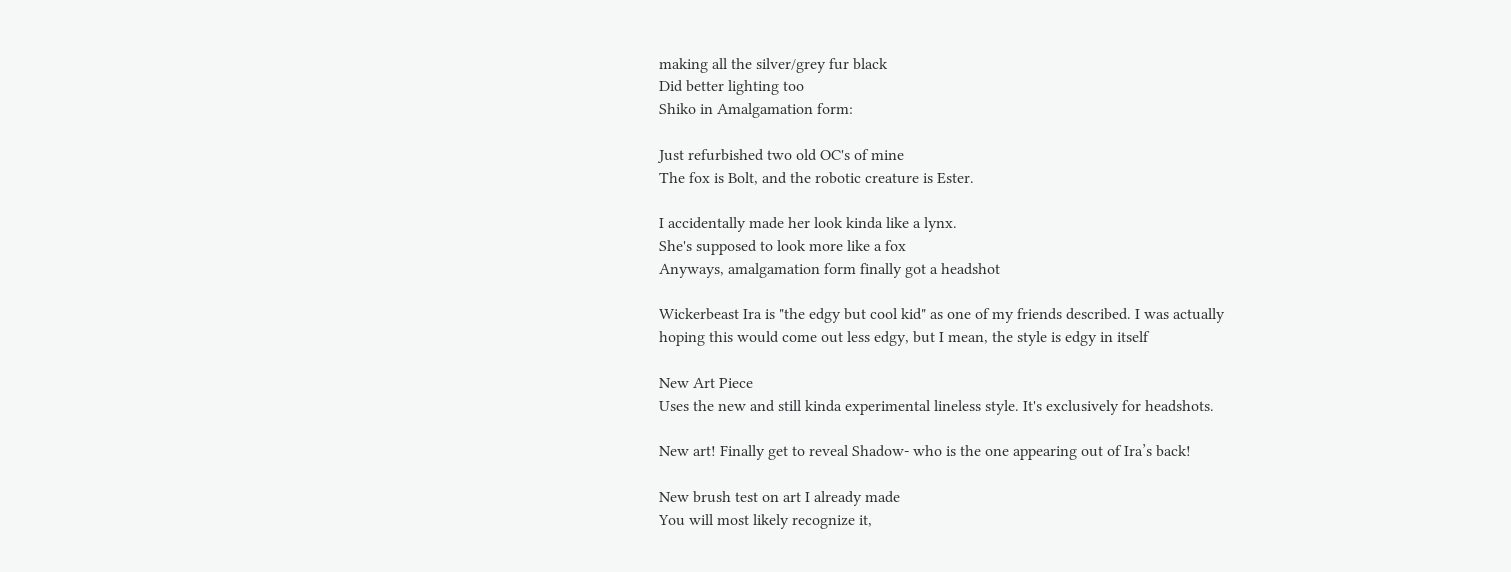making all the silver/grey fur black
Did better lighting too
Shiko in Amalgamation form:

Just refurbished two old OC's of mine
The fox is Bolt, and the robotic creature is Ester.

I accidentally made her look kinda like a lynx.
She's supposed to look more like a fox
Anyways, amalgamation form finally got a headshot

Wickerbeast Ira is "the edgy but cool kid" as one of my friends described. I was actually hoping this would come out less edgy, but I mean, the style is edgy in itself

New Art Piece
Uses the new and still kinda experimental lineless style. It's exclusively for headshots.

New art! Finally get to reveal Shadow- who is the one appearing out of Ira’s back!

New brush test on art I already made
You will most likely recognize it,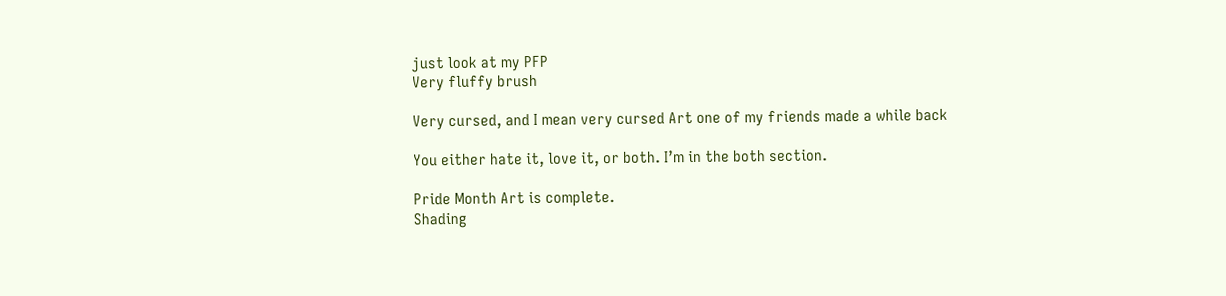just look at my PFP
Very fluffy brush

Very cursed, and I mean very cursed Art one of my friends made a while back

You either hate it, love it, or both. I’m in the both section.

Pride Month Art is complete.
Shading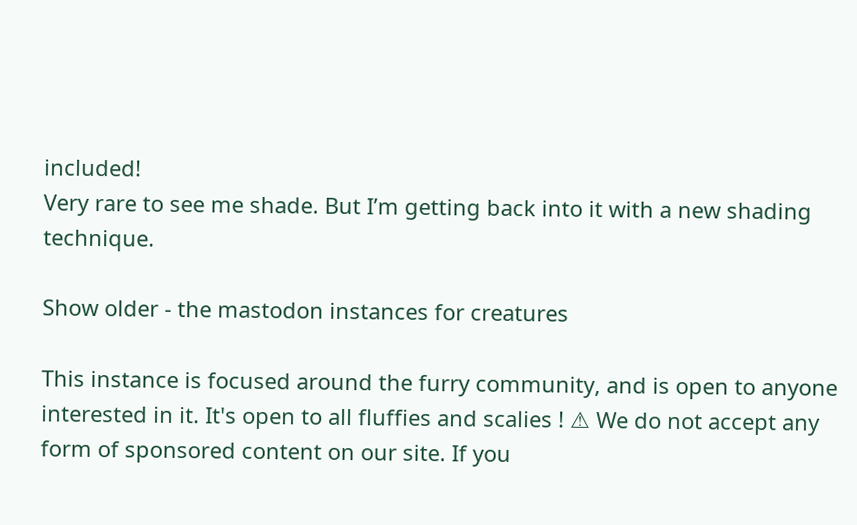included!
Very rare to see me shade. But I’m getting back into it with a new shading technique.

Show older - the mastodon instances for creatures

This instance is focused around the furry community, and is open to anyone interested in it. It's open to all fluffies and scalies ! ⚠ We do not accept any form of sponsored content on our site. If you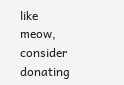like meow, consider donating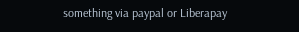something via paypal or Liberapay